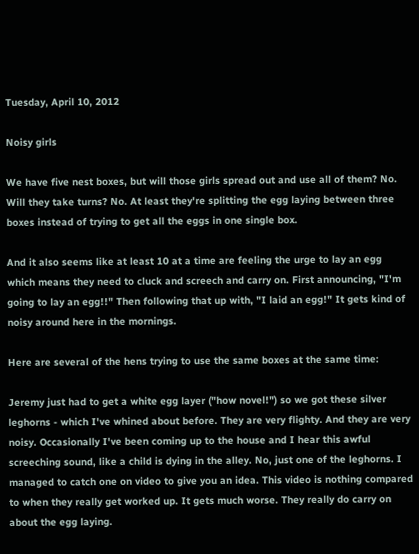Tuesday, April 10, 2012

Noisy girls

We have five nest boxes, but will those girls spread out and use all of them? No. Will they take turns? No. At least they're splitting the egg laying between three boxes instead of trying to get all the eggs in one single box.

And it also seems like at least 10 at a time are feeling the urge to lay an egg which means they need to cluck and screech and carry on. First announcing, "I'm going to lay an egg!!" Then following that up with, "I laid an egg!" It gets kind of noisy around here in the mornings.

Here are several of the hens trying to use the same boxes at the same time:

Jeremy just had to get a white egg layer ("how novel!") so we got these silver leghorns - which I've whined about before. They are very flighty. And they are very noisy. Occasionally I've been coming up to the house and I hear this awful screeching sound, like a child is dying in the alley. No, just one of the leghorns. I managed to catch one on video to give you an idea. This video is nothing compared to when they really get worked up. It gets much worse. They really do carry on about the egg laying.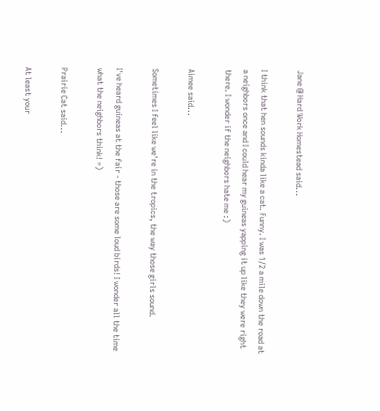Jane @ Hard Work Homestead said...

I think that hen sounds kinda like a cat. Funny. I was 1/2 a mile down the road at a neighbors once and I could hear my guineas yapping it up like they were right there. I wonder if the neighbors hate me :)

Aimee said...

Sometimes I feel like we're in the tropics, the way those girls sound.

I've heard guineas at the fair - those are some loud birds! I wonder all the time what the neighbors think! =)

Prairie Cat said...

At least your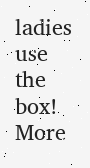ladies use the box! More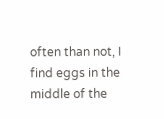often than not, I find eggs in the middle of the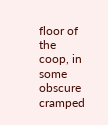floor of the coop, in some obscure cramped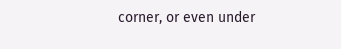corner, or even under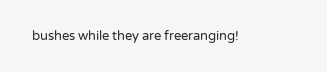bushes while they are freeranging!